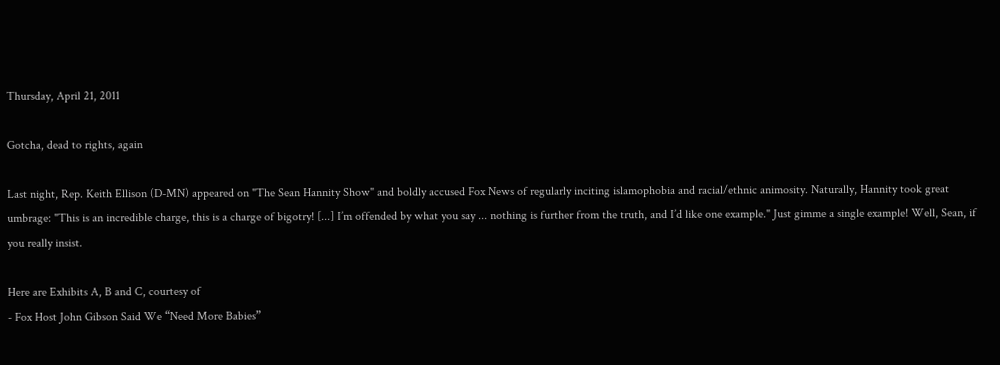Thursday, April 21, 2011

Gotcha, dead to rights, again

Last night, Rep. Keith Ellison (D-MN) appeared on "The Sean Hannity Show" and boldly accused Fox News of regularly inciting islamophobia and racial/ethnic animosity. Naturally, Hannity took great umbrage: "This is an incredible charge, this is a charge of bigotry! [...] I’m offended by what you say ... nothing is further from the truth, and I’d like one example." Just gimme a single example! Well, Sean, if you really insist.

Here are Exhibits A, B and C, courtesy of
- Fox Host John Gibson Said We “Need More Babies”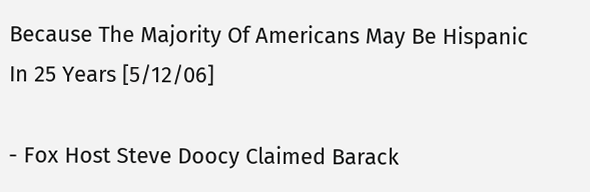Because The Majority Of Americans May Be Hispanic In 25 Years [5/12/06]

- Fox Host Steve Doocy Claimed Barack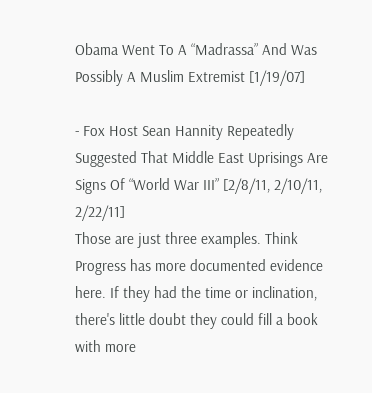Obama Went To A “Madrassa” And Was Possibly A Muslim Extremist [1/19/07]

- Fox Host Sean Hannity Repeatedly Suggested That Middle East Uprisings Are Signs Of “World War III” [2/8/11, 2/10/11, 2/22/11]
Those are just three examples. Think Progress has more documented evidence here. If they had the time or inclination, there's little doubt they could fill a book with more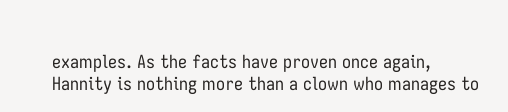examples. As the facts have proven once again, Hannity is nothing more than a clown who manages to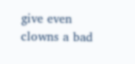give even clowns a bad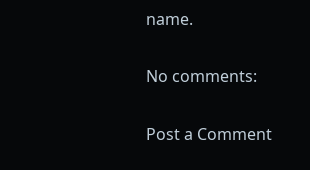name.

No comments:

Post a Comment